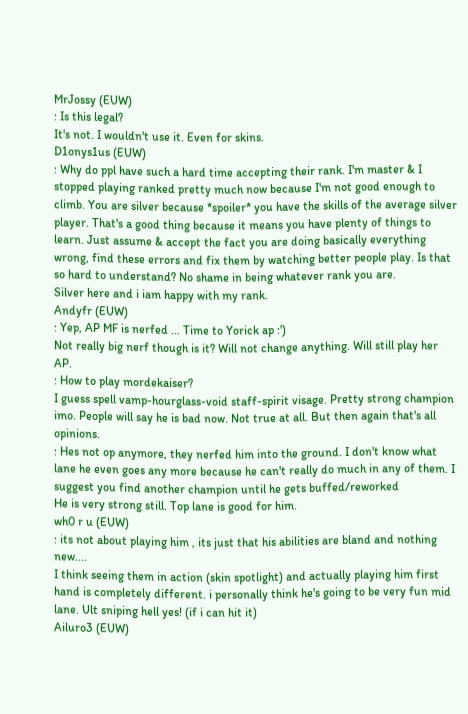MrJossy (EUW)
: Is this legal?
It's not. I wouldn't use it. Even for skins.
D1onys1us (EUW)
: Why do ppl have such a hard time accepting their rank. I'm master & I stopped playing ranked pretty much now because I'm not good enough to climb. You are silver because *spoiler* you have the skills of the average silver player. That's a good thing because it means you have plenty of things to learn. Just assume & accept the fact you are doing basically everything wrong, find these errors and fix them by watching better people play. Is that so hard to understand? No shame in being whatever rank you are.
Silver here and i iam happy with my rank.
Andyfr (EUW)
: Yep, AP MF is nerfed ... Time to Yorick ap :')
Not really big nerf though is it? Will not change anything. Will still play her AP.
: How to play mordekaiser?
I guess spell vamp-hourglass-void staff-spirit visage. Pretty strong champion imo. People will say he is bad now. Not true at all. But then again that's all opinions.
: Hes not op anymore, they nerfed him into the ground. I don't know what lane he even goes any more because he can't really do much in any of them. I suggest you find another champion until he gets buffed/reworked
He is very strong still. Top lane is good for him.
wh0 r u (EUW)
: its not about playing him , its just that his abilities are bland and nothing new....
I think seeing them in action (skin spotlight) and actually playing him first hand is completely different. i personally think he's going to be very fun mid lane. Ult sniping hell yes! (if i can hit it)
Ailuro3 (EUW)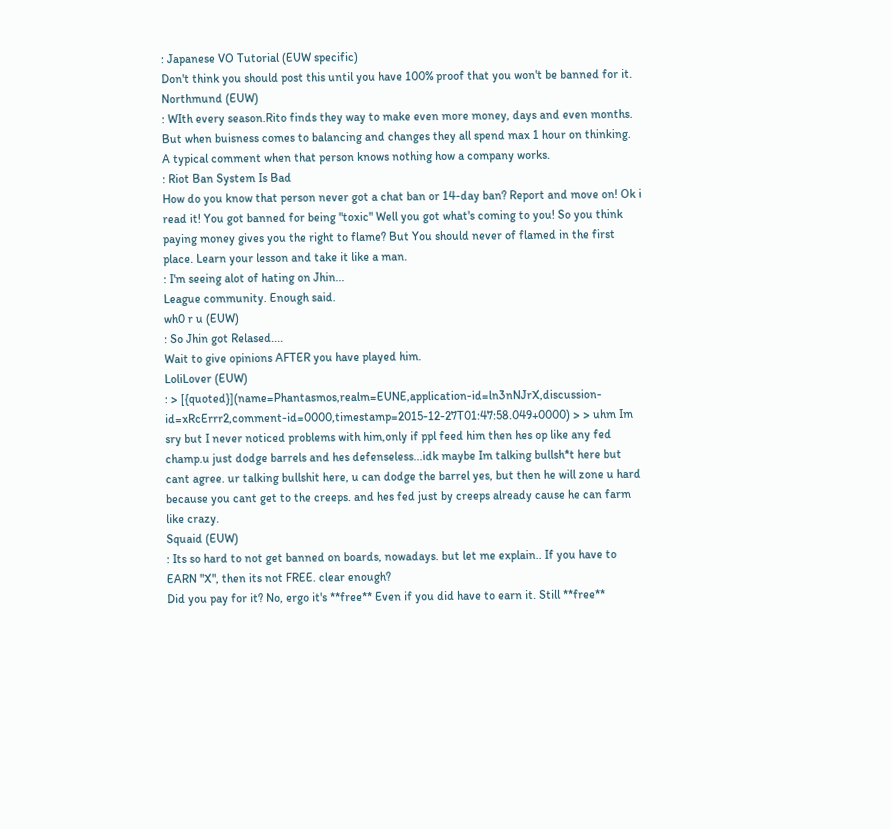: Japanese VO Tutorial (EUW specific)
Don't think you should post this until you have 100% proof that you won't be banned for it.
Northmund (EUW)
: WIth every season.Rito finds they way to make even more money, days and even months. But when buisness comes to balancing and changes they all spend max 1 hour on thinking.
A typical comment when that person knows nothing how a company works.
: Riot Ban System Is Bad
How do you know that person never got a chat ban or 14-day ban? Report and move on! Ok i read it! You got banned for being "toxic" Well you got what's coming to you! So you think paying money gives you the right to flame? But You should never of flamed in the first place. Learn your lesson and take it like a man.
: I'm seeing alot of hating on Jhin...
League community. Enough said.
wh0 r u (EUW)
: So Jhin got Relased....
Wait to give opinions AFTER you have played him.
LoliLover (EUW)
: > [{quoted}](name=Phantasmos,realm=EUNE,application-id=ln3nNJrX,discussion-id=xRcErrr2,comment-id=0000,timestamp=2015-12-27T01:47:58.049+0000) > > uhm Im sry but I never noticed problems with him,only if ppl feed him then hes op like any fed champ.u just dodge barrels and hes defenseless...idk maybe Im talking bullsh*t here but cant agree. ur talking bullshit here, u can dodge the barrel yes, but then he will zone u hard because you cant get to the creeps. and hes fed just by creeps already cause he can farm like crazy.
Squaid (EUW)
: Its so hard to not get banned on boards, nowadays. but let me explain.. If you have to EARN "X", then its not FREE. clear enough?
Did you pay for it? No, ergo it's **free** Even if you did have to earn it. Still **free**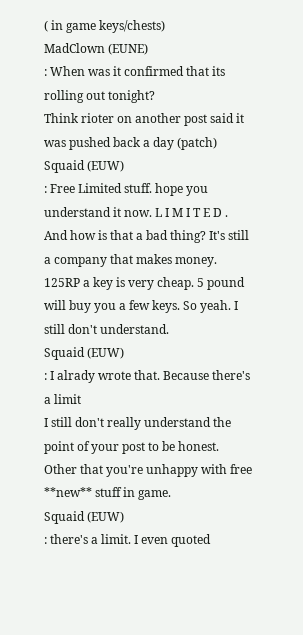( in game keys/chests)
MadClown (EUNE)
: When was it confirmed that its rolling out tonight?
Think rioter on another post said it was pushed back a day (patch)
Squaid (EUW)
: Free Limited stuff. hope you understand it now. L I M I T E D .
And how is that a bad thing? It's still a company that makes money. 125RP a key is very cheap. 5 pound will buy you a few keys. So yeah. I still don't understand.
Squaid (EUW)
: I alrady wrote that. Because there's a limit
I still don't really understand the point of your post to be honest. Other that you're unhappy with free **new** stuff in game.
Squaid (EUW)
: there's a limit. I even quoted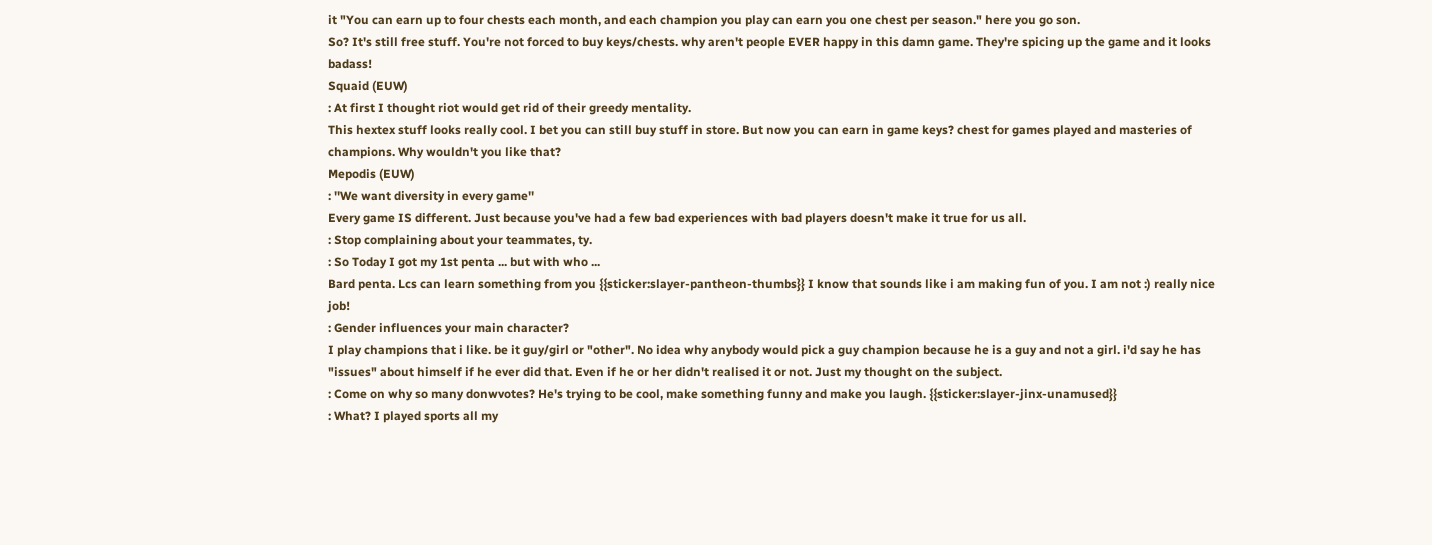it "You can earn up to four chests each month, and each champion you play can earn you one chest per season." here you go son.
So? It's still free stuff. You're not forced to buy keys/chests. why aren't people EVER happy in this damn game. They're spicing up the game and it looks badass!
Squaid (EUW)
: At first I thought riot would get rid of their greedy mentality.
This hextex stuff looks really cool. I bet you can still buy stuff in store. But now you can earn in game keys? chest for games played and masteries of champions. Why wouldn't you like that?
Mepodis (EUW)
: ''We want diversity in every game''
Every game IS different. Just because you've had a few bad experiences with bad players doesn't make it true for us all.
: Stop complaining about your teammates, ty.
: So Today I got my 1st penta ... but with who ...
Bard penta. Lcs can learn something from you {{sticker:slayer-pantheon-thumbs}} I know that sounds like i am making fun of you. I am not :) really nice job!
: Gender influences your main character?
I play champions that i like. be it guy/girl or "other". No idea why anybody would pick a guy champion because he is a guy and not a girl. i'd say he has "issues" about himself if he ever did that. Even if he or her didn't realised it or not. Just my thought on the subject.
: Come on why so many donwvotes? He's trying to be cool, make something funny and make you laugh. {{sticker:slayer-jinx-unamused}}
: What? I played sports all my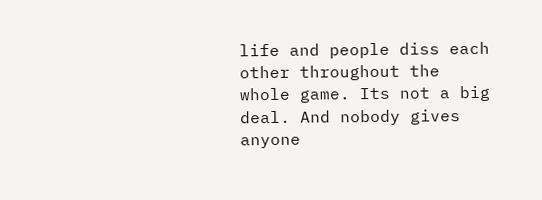life and people diss each other throughout the whole game. Its not a big deal. And nobody gives anyone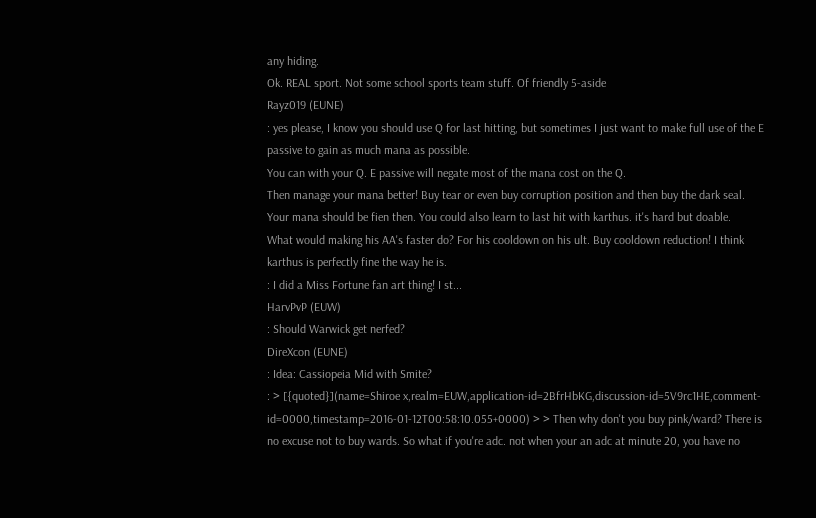any hiding.
Ok. REAL sport. Not some school sports team stuff. Of friendly 5-aside
Rayz019 (EUNE)
: yes please, I know you should use Q for last hitting, but sometimes I just want to make full use of the E passive to gain as much mana as possible.
You can with your Q. E passive will negate most of the mana cost on the Q.
Then manage your mana better! Buy tear or even buy corruption position and then buy the dark seal. Your mana should be fien then. You could also learn to last hit with karthus. it's hard but doable.
What would making his AA's faster do? For his cooldown on his ult. Buy cooldown reduction! I think karthus is perfectly fine the way he is.
: I did a Miss Fortune fan art thing! I st...
HarvPvP (EUW)
: Should Warwick get nerfed?
DireXcon (EUNE)
: Idea: Cassiopeia Mid with Smite?
: > [{quoted}](name=Shiroe x,realm=EUW,application-id=2BfrHbKG,discussion-id=5V9rc1HE,comment-id=0000,timestamp=2016-01-12T00:58:10.055+0000) > > Then why don't you buy pink/ward? There is no excuse not to buy wards. So what if you're adc. not when your an adc at minute 20, you have no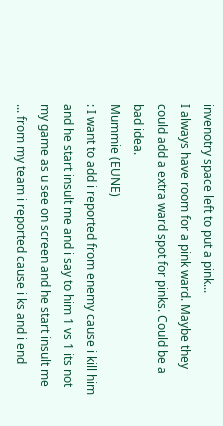invenotry space left to put a pink...
I always have room for a pink ward. Maybe they could add a extra ward spot for pinks. Could be a bad idea.
Mummie (EUNE)
: I want to add i reported from enemy cause i kill him and he start insult me and i say to him 1 vs 1 its not my game as u see on screen and he start insult me ... from my team i reported cause i ks and i end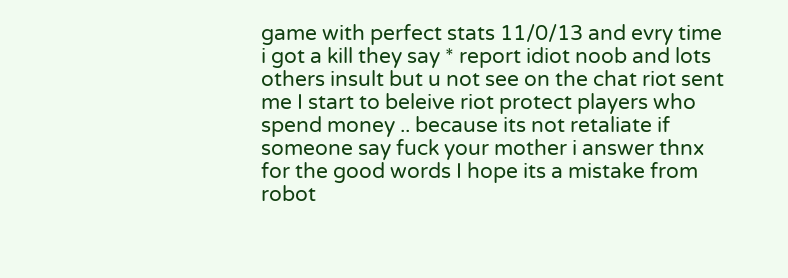game with perfect stats 11/0/13 and evry time i got a kill they say * report idiot noob and lots others insult but u not see on the chat riot sent me I start to beleive riot protect players who spend money .. because its not retaliate if someone say fuck your mother i answer thnx for the good words I hope its a mistake from robot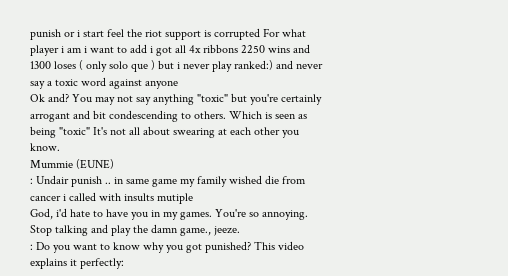punish or i start feel the riot support is corrupted For what player i am i want to add i got all 4x ribbons 2250 wins and 1300 loses ( only solo que ) but i never play ranked:) and never say a toxic word against anyone
Ok and? You may not say anything "toxic" but you're certainly arrogant and bit condescending to others. Which is seen as being "toxic" It's not all about swearing at each other you know.
Mummie (EUNE)
: Undair punish .. in same game my family wished die from cancer i called with insults mutiple
God, i'd hate to have you in my games. You're so annoying. Stop talking and play the damn game., jeeze.
: Do you want to know why you got punished? This video explains it perfectly: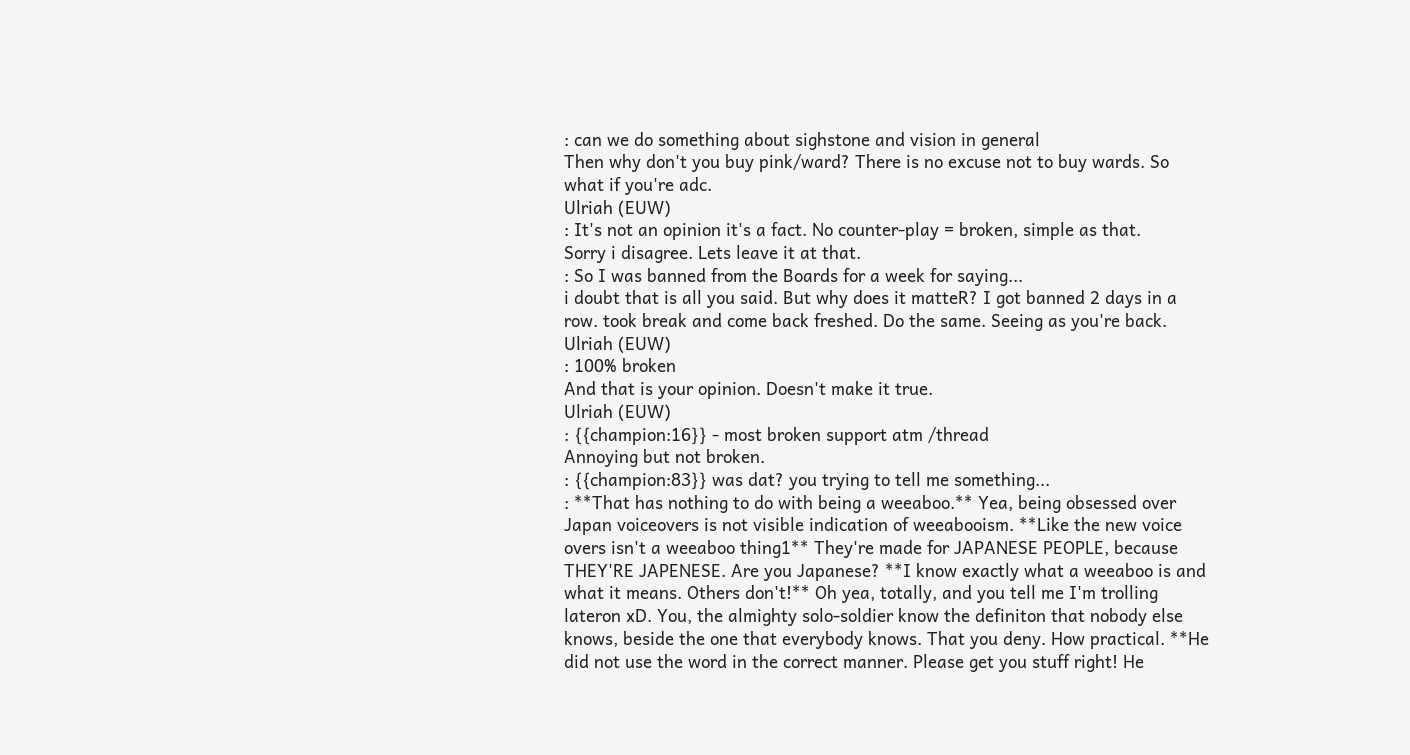: can we do something about sighstone and vision in general
Then why don't you buy pink/ward? There is no excuse not to buy wards. So what if you're adc.
Ulriah (EUW)
: It's not an opinion it's a fact. No counter-play = broken, simple as that.
Sorry i disagree. Lets leave it at that.
: So I was banned from the Boards for a week for saying...
i doubt that is all you said. But why does it matteR? I got banned 2 days in a row. took break and come back freshed. Do the same. Seeing as you're back.
Ulriah (EUW)
: 100% broken
And that is your opinion. Doesn't make it true.
Ulriah (EUW)
: {{champion:16}} - most broken support atm /thread
Annoying but not broken.
: {{champion:83}} was dat? you trying to tell me something...
: **That has nothing to do with being a weeaboo.** Yea, being obsessed over Japan voiceovers is not visible indication of weeabooism. **Like the new voice overs isn't a weeaboo thing1** They're made for JAPANESE PEOPLE, because THEY'RE JAPENESE. Are you Japanese? **I know exactly what a weeaboo is and what it means. Others don't!** Oh yea, totally, and you tell me I'm trolling lateron xD. You, the almighty solo-soldier know the definiton that nobody else knows, beside the one that everybody knows. That you deny. How practical. **He did not use the word in the correct manner. Please get you stuff right! He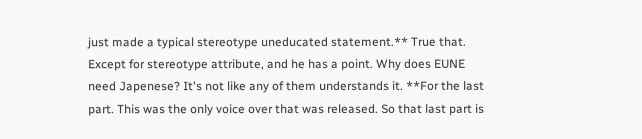just made a typical stereotype uneducated statement.** True that. Except for stereotype attribute, and he has a point. Why does EUNE need Japenese? It's not like any of them understands it. **For the last part. This was the only voice over that was released. So that last part is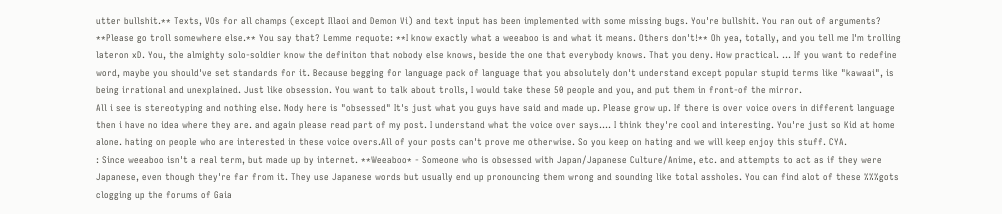utter bullshit.** Texts, VOs for all champs (except Illaoi and Demon Vi) and text input has been implemented with some missing bugs. You're bullshit. You ran out of arguments? **Please go troll somewhere else.** You say that? Lemme requote: **I know exactly what a weeaboo is and what it means. Others don't!** Oh yea, totally, and you tell me I'm trolling lateron xD. You, the almighty solo-soldier know the definiton that nobody else knows, beside the one that everybody knows. That you deny. How practical. ... If you want to redefine word, maybe you should've set standards for it. Because begging for language pack of language that you absolutely don't understand except popular stupid terms like "kawaai", is being irrational and unexplained. Just like obsession. You want to talk about trolls, I would take these 50 people and you, and put them in front-of the mirror.
All i see is stereotyping and nothing else. Nody here is "obsessed" It's just what you guys have said and made up. Please grow up. If there is over voice overs in different language then i have no idea where they are. and again please read part of my post. I understand what the voice over says.... I think they're cool and interesting. You're just so Kid at home alone. hating on people who are interested in these voice overs.All of your posts can't prove me otherwise. So you keep on hating and we will keep enjoy this stuff. CYA.
: Since weeaboo isn't a real term, but made up by internet. **Weeaboo* - Someone who is obsessed with Japan/Japanese Culture/Anime, etc. and attempts to act as if they were Japanese, even though they're far from it. They use Japanese words but usually end up pronouncing them wrong and sounding like total assholes. You can find alot of these %%%gots clogging up the forums of Gaia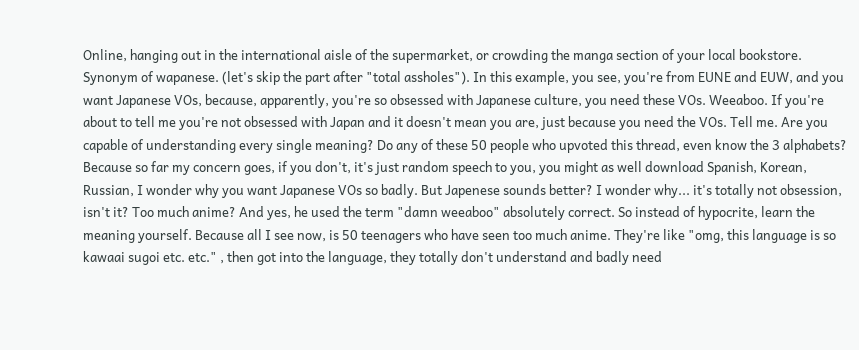Online, hanging out in the international aisle of the supermarket, or crowding the manga section of your local bookstore. Synonym of wapanese. (let's skip the part after "total assholes"). In this example, you see, you're from EUNE and EUW, and you want Japanese VOs, because, apparently, you're so obsessed with Japanese culture, you need these VOs. Weeaboo. If you're about to tell me you're not obsessed with Japan and it doesn't mean you are, just because you need the VOs. Tell me. Are you capable of understanding every single meaning? Do any of these 50 people who upvoted this thread, even know the 3 alphabets? Because so far my concern goes, if you don't, it's just random speech to you, you might as well download Spanish, Korean, Russian, I wonder why you want Japanese VOs so badly. But Japenese sounds better? I wonder why... it's totally not obsession, isn't it? Too much anime? And yes, he used the term "damn weeaboo" absolutely correct. So instead of hypocrite, learn the meaning yourself. Because all I see now, is 50 teenagers who have seen too much anime. They're like "omg, this language is so kawaai sugoi etc. etc." , then got into the language, they totally don't understand and badly need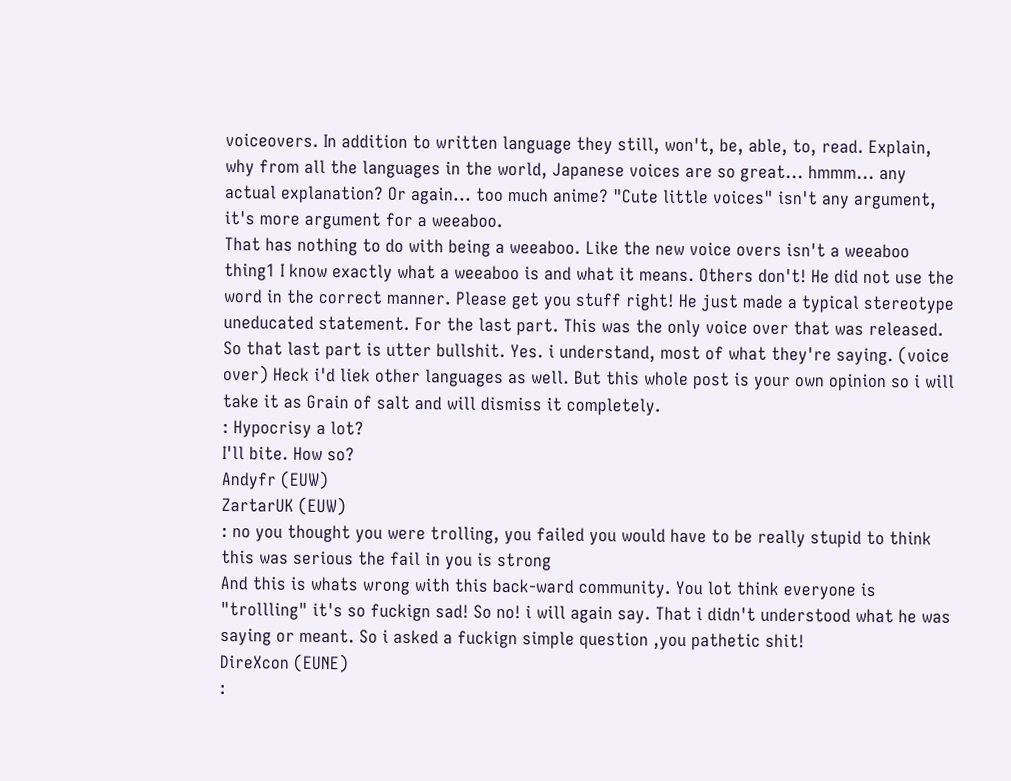voiceovers. In addition to written language they still, won't, be, able, to, read. Explain, why from all the languages in the world, Japanese voices are so great... hmmm... any actual explanation? Or again... too much anime? "Cute little voices" isn't any argument, it's more argument for a weeaboo.
That has nothing to do with being a weeaboo. Like the new voice overs isn't a weeaboo thing1 I know exactly what a weeaboo is and what it means. Others don't! He did not use the word in the correct manner. Please get you stuff right! He just made a typical stereotype uneducated statement. For the last part. This was the only voice over that was released. So that last part is utter bullshit. Yes. i understand, most of what they're saying. (voice over) Heck i'd liek other languages as well. But this whole post is your own opinion so i will take it as Grain of salt and will dismiss it completely.
: Hypocrisy a lot?
I'll bite. How so?
Andyfr (EUW)
ZartarUK (EUW)
: no you thought you were trolling, you failed you would have to be really stupid to think this was serious the fail in you is strong
And this is whats wrong with this back-ward community. You lot think everyone is "trollling" it's so fuckign sad! So no! i will again say. That i didn't understood what he was saying or meant. So i asked a fuckign simple question ,you pathetic shit!
DireXcon (EUNE)
: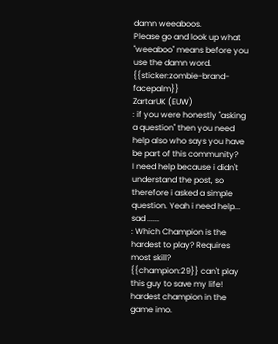damn weeaboos.
Please go and look up what "weeaboo" means before you use the damn word. {{sticker:zombie-brand-facepalm}}
ZartarUK (EUW)
: if you were honestly "asking a question" then you need help also who says you have be part of this community?
I need help because i didn't understand the post, so therefore i asked a simple question. Yeah i need help... sad ......
: Which Champion is the hardest to play? Requires most skill?
{{champion:29}} can't play this guy to save my life! hardest champion in the game imo.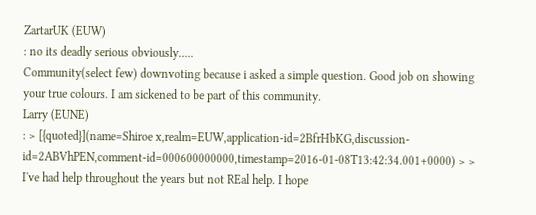ZartarUK (EUW)
: no its deadly serious obviously.....
Community(select few) downvoting because i asked a simple question. Good job on showing your true colours. I am sickened to be part of this community.
Larry (EUNE)
: > [{quoted}](name=Shiroe x,realm=EUW,application-id=2BfrHbKG,discussion-id=2ABVhPEN,comment-id=000600000000,timestamp=2016-01-08T13:42:34.001+0000) > > I've had help throughout the years but not REal help. I hope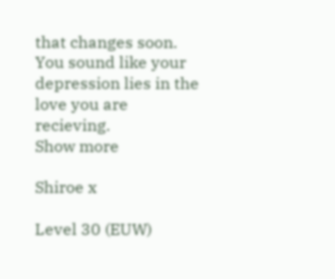that changes soon. You sound like your depression lies in the love you are recieving.
Show more

Shiroe x

Level 30 (EUW)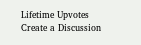Lifetime Upvotes
Create a Discussion